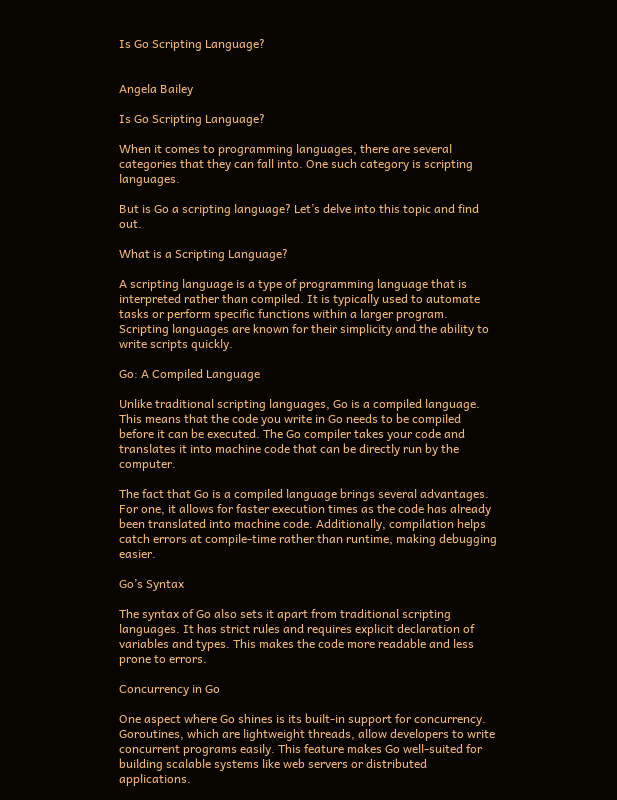Is Go Scripting Language?


Angela Bailey

Is Go Scripting Language?

When it comes to programming languages, there are several categories that they can fall into. One such category is scripting languages.

But is Go a scripting language? Let’s delve into this topic and find out.

What is a Scripting Language?

A scripting language is a type of programming language that is interpreted rather than compiled. It is typically used to automate tasks or perform specific functions within a larger program. Scripting languages are known for their simplicity and the ability to write scripts quickly.

Go: A Compiled Language

Unlike traditional scripting languages, Go is a compiled language. This means that the code you write in Go needs to be compiled before it can be executed. The Go compiler takes your code and translates it into machine code that can be directly run by the computer.

The fact that Go is a compiled language brings several advantages. For one, it allows for faster execution times as the code has already been translated into machine code. Additionally, compilation helps catch errors at compile-time rather than runtime, making debugging easier.

Go’s Syntax

The syntax of Go also sets it apart from traditional scripting languages. It has strict rules and requires explicit declaration of variables and types. This makes the code more readable and less prone to errors.

Concurrency in Go

One aspect where Go shines is its built-in support for concurrency. Goroutines, which are lightweight threads, allow developers to write concurrent programs easily. This feature makes Go well-suited for building scalable systems like web servers or distributed applications.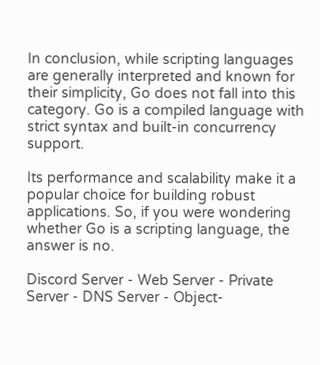In conclusion, while scripting languages are generally interpreted and known for their simplicity, Go does not fall into this category. Go is a compiled language with strict syntax and built-in concurrency support.

Its performance and scalability make it a popular choice for building robust applications. So, if you were wondering whether Go is a scripting language, the answer is no.

Discord Server - Web Server - Private Server - DNS Server - Object-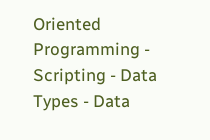Oriented Programming - Scripting - Data Types - Data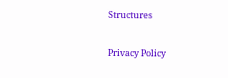Structures

Privacy Policy